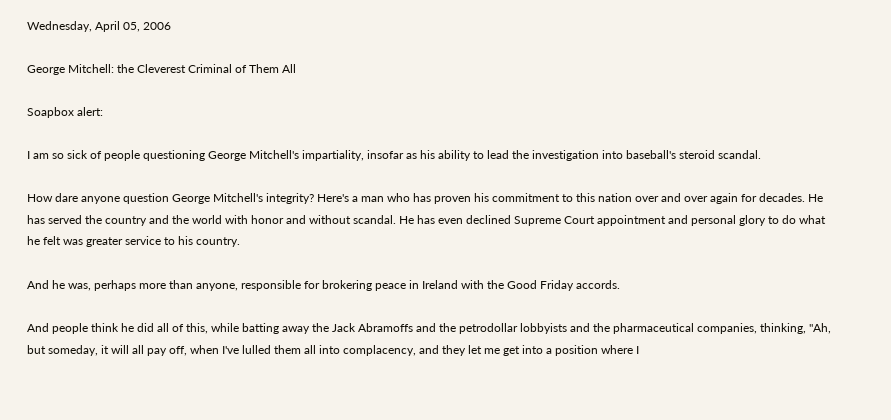Wednesday, April 05, 2006

George Mitchell: the Cleverest Criminal of Them All

Soapbox alert:

I am so sick of people questioning George Mitchell's impartiality, insofar as his ability to lead the investigation into baseball's steroid scandal.

How dare anyone question George Mitchell's integrity? Here's a man who has proven his commitment to this nation over and over again for decades. He has served the country and the world with honor and without scandal. He has even declined Supreme Court appointment and personal glory to do what he felt was greater service to his country.

And he was, perhaps more than anyone, responsible for brokering peace in Ireland with the Good Friday accords.

And people think he did all of this, while batting away the Jack Abramoffs and the petrodollar lobbyists and the pharmaceutical companies, thinking, "Ah, but someday, it will all pay off, when I've lulled them all into complacency, and they let me get into a position where I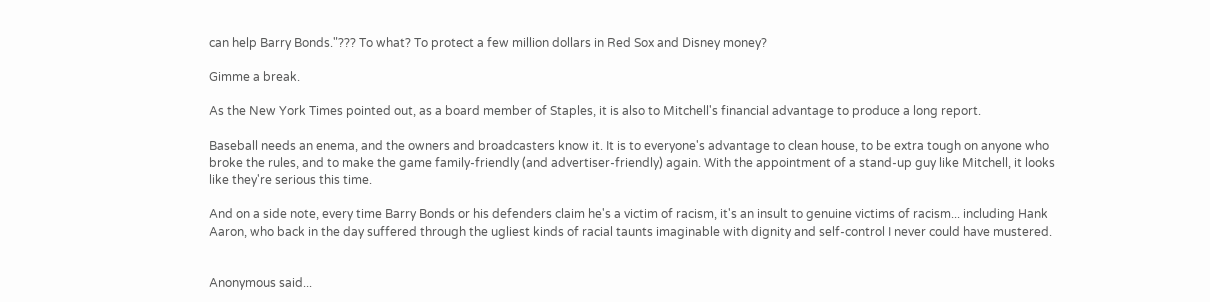can help Barry Bonds."??? To what? To protect a few million dollars in Red Sox and Disney money?

Gimme a break.

As the New York Times pointed out, as a board member of Staples, it is also to Mitchell's financial advantage to produce a long report.

Baseball needs an enema, and the owners and broadcasters know it. It is to everyone's advantage to clean house, to be extra tough on anyone who broke the rules, and to make the game family-friendly (and advertiser-friendly) again. With the appointment of a stand-up guy like Mitchell, it looks like they're serious this time.

And on a side note, every time Barry Bonds or his defenders claim he's a victim of racism, it's an insult to genuine victims of racism... including Hank Aaron, who back in the day suffered through the ugliest kinds of racial taunts imaginable with dignity and self-control I never could have mustered.


Anonymous said...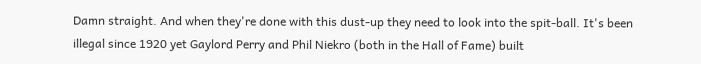Damn straight. And when they're done with this dust-up they need to look into the spit-ball. It's been illegal since 1920 yet Gaylord Perry and Phil Niekro (both in the Hall of Fame) built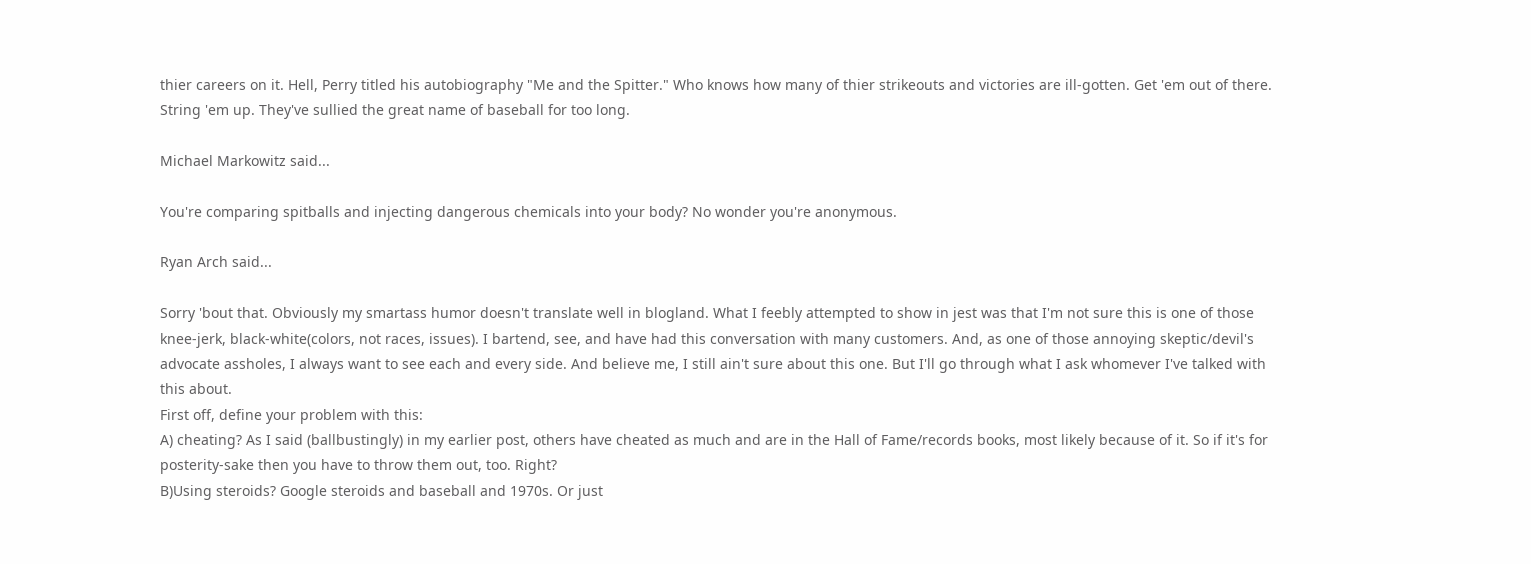thier careers on it. Hell, Perry titled his autobiography "Me and the Spitter." Who knows how many of thier strikeouts and victories are ill-gotten. Get 'em out of there. String 'em up. They've sullied the great name of baseball for too long.

Michael Markowitz said...

You're comparing spitballs and injecting dangerous chemicals into your body? No wonder you're anonymous.

Ryan Arch said...

Sorry 'bout that. Obviously my smartass humor doesn't translate well in blogland. What I feebly attempted to show in jest was that I'm not sure this is one of those knee-jerk, black-white(colors, not races, issues). I bartend, see, and have had this conversation with many customers. And, as one of those annoying skeptic/devil's advocate assholes, I always want to see each and every side. And believe me, I still ain't sure about this one. But I'll go through what I ask whomever I've talked with this about.
First off, define your problem with this:
A) cheating? As I said (ballbustingly) in my earlier post, others have cheated as much and are in the Hall of Fame/records books, most likely because of it. So if it's for posterity-sake then you have to throw them out, too. Right?
B)Using steroids? Google steroids and baseball and 1970s. Or just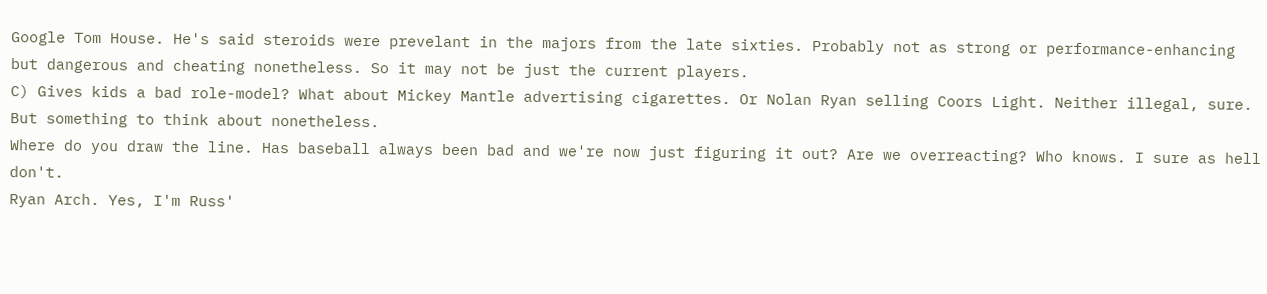Google Tom House. He's said steroids were prevelant in the majors from the late sixties. Probably not as strong or performance-enhancing but dangerous and cheating nonetheless. So it may not be just the current players.
C) Gives kids a bad role-model? What about Mickey Mantle advertising cigarettes. Or Nolan Ryan selling Coors Light. Neither illegal, sure. But something to think about nonetheless.
Where do you draw the line. Has baseball always been bad and we're now just figuring it out? Are we overreacting? Who knows. I sure as hell don't.
Ryan Arch. Yes, I'm Russ'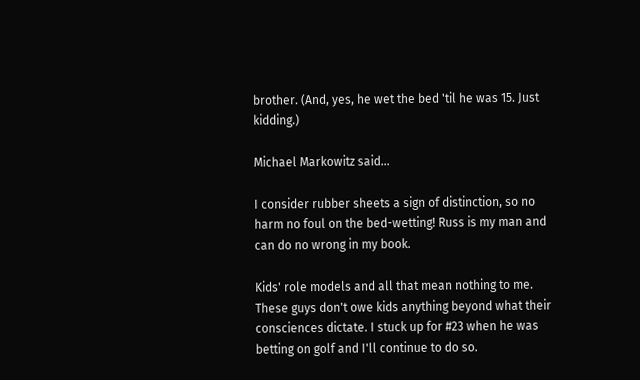brother. (And, yes, he wet the bed 'til he was 15. Just kidding.)

Michael Markowitz said...

I consider rubber sheets a sign of distinction, so no harm no foul on the bed-wetting! Russ is my man and can do no wrong in my book.

Kids' role models and all that mean nothing to me. These guys don't owe kids anything beyond what their consciences dictate. I stuck up for #23 when he was betting on golf and I'll continue to do so.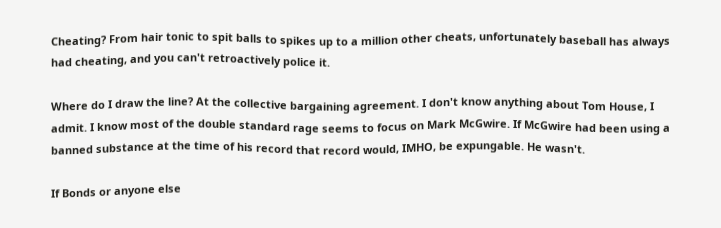Cheating? From hair tonic to spit balls to spikes up to a million other cheats, unfortunately baseball has always had cheating, and you can't retroactively police it.

Where do I draw the line? At the collective bargaining agreement. I don't know anything about Tom House, I admit. I know most of the double standard rage seems to focus on Mark McGwire. If McGwire had been using a banned substance at the time of his record that record would, IMHO, be expungable. He wasn't.

If Bonds or anyone else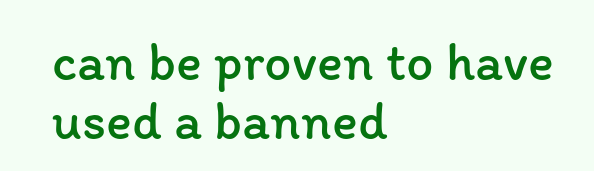can be proven to have used a banned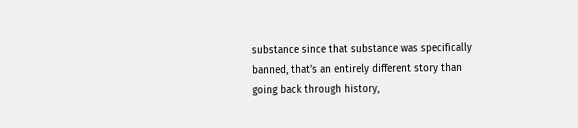substance since that substance was specifically banned, that's an entirely different story than going back through history,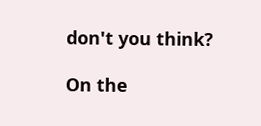don't you think?

On the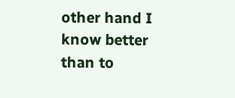other hand I know better than to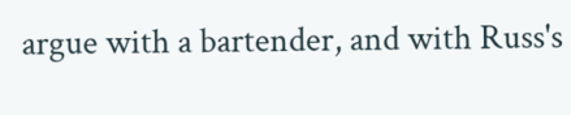argue with a bartender, and with Russ's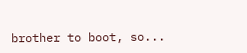brother to boot, so...